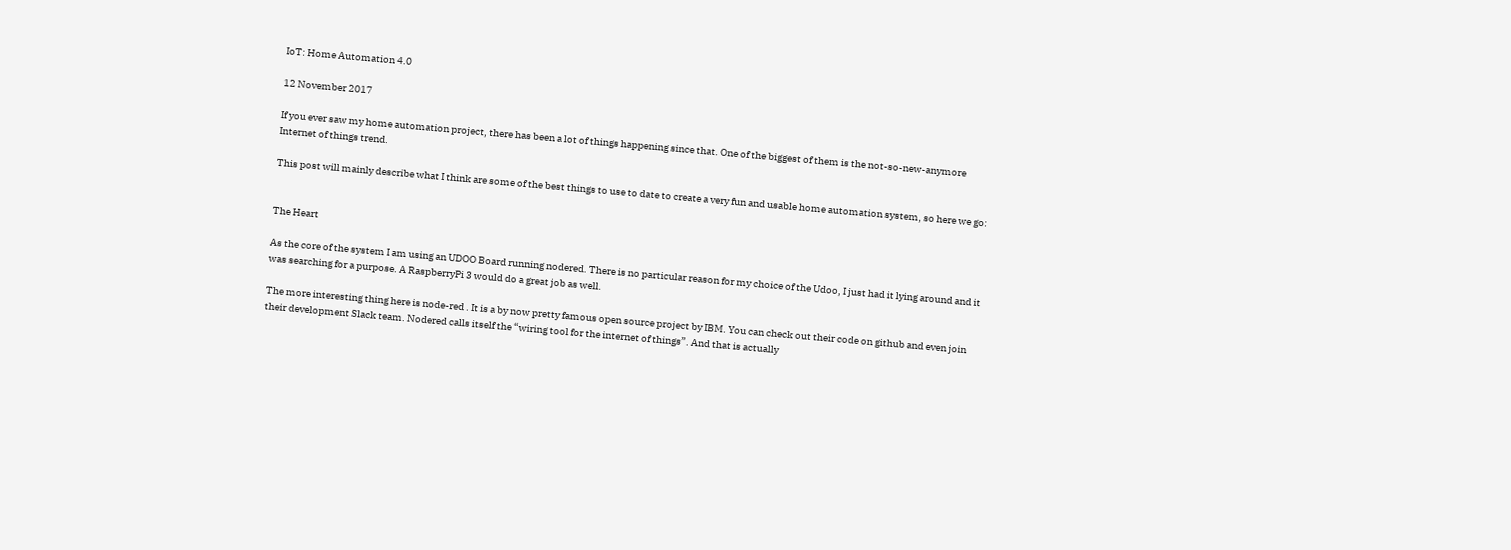IoT: Home Automation 4.0

12 November 2017

If you ever saw my home automation project, there has been a lot of things happening since that. One of the biggest of them is the not-so-new-anymore Internet of things trend.

This post will mainly describe what I think are some of the best things to use to date to create a very fun and usable home automation system, so here we go:


The Heart

As the core of the system I am using an UDOO Board running nodered. There is no particular reason for my choice of the Udoo, I just had it lying around and it was searching for a purpose. A RaspberryPi 3 would do a great job as well.

The more interesting thing here is node-red . It is a by now pretty famous open source project by IBM. You can check out their code on github and even join their development Slack team. Nodered calls itself the “wiring tool for the internet of things”. And that is actually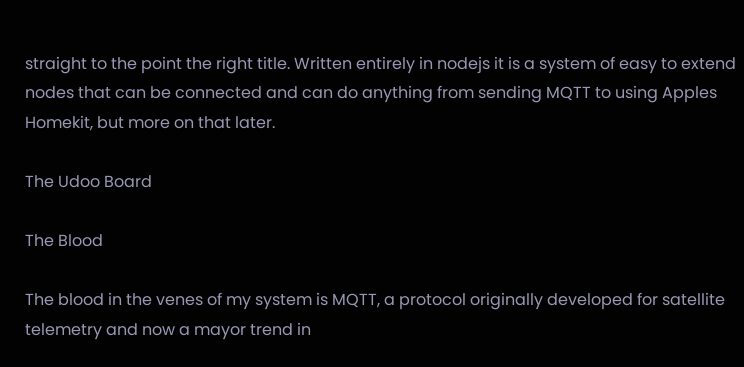straight to the point the right title. Written entirely in nodejs it is a system of easy to extend nodes that can be connected and can do anything from sending MQTT to using Apples Homekit, but more on that later.

The Udoo Board

The Blood

The blood in the venes of my system is MQTT, a protocol originally developed for satellite telemetry and now a mayor trend in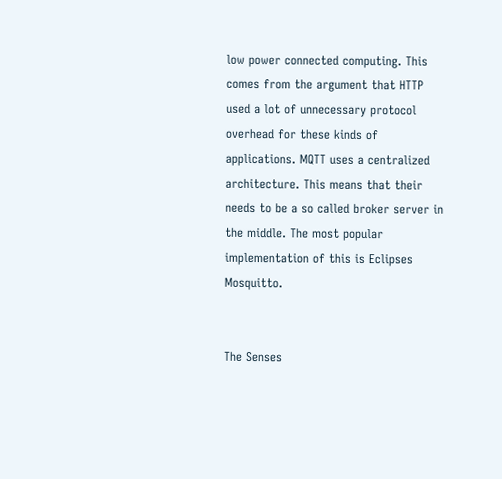low power connected computing. This comes from the argument that HTTP used a lot of unnecessary protocol overhead for these kinds of applications. MQTT uses a centralized architecture. This means that their needs to be a so called broker server in the middle. The most popular implementation of this is Eclipses   Mosquitto.


The Senses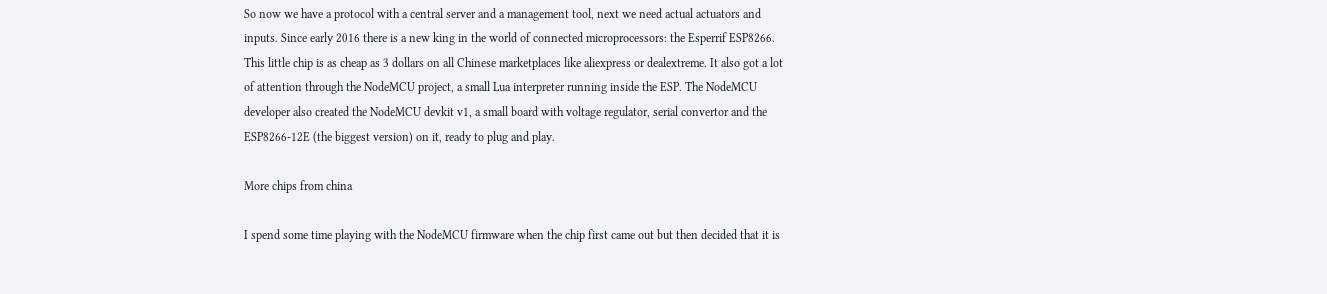So now we have a protocol with a central server and a management tool, next we need actual actuators and inputs. Since early 2016 there is a new king in the world of connected microprocessors: the Esperrif ESP8266. This little chip is as cheap as 3 dollars on all Chinese marketplaces like aliexpress or dealextreme. It also got a lot of attention through the NodeMCU project, a small Lua interpreter running inside the ESP. The NodeMCU developer also created the NodeMCU devkit v1, a small board with voltage regulator, serial convertor and the ESP8266-12E (the biggest version) on it, ready to plug and play.

More chips from china

I spend some time playing with the NodeMCU firmware when the chip first came out but then decided that it is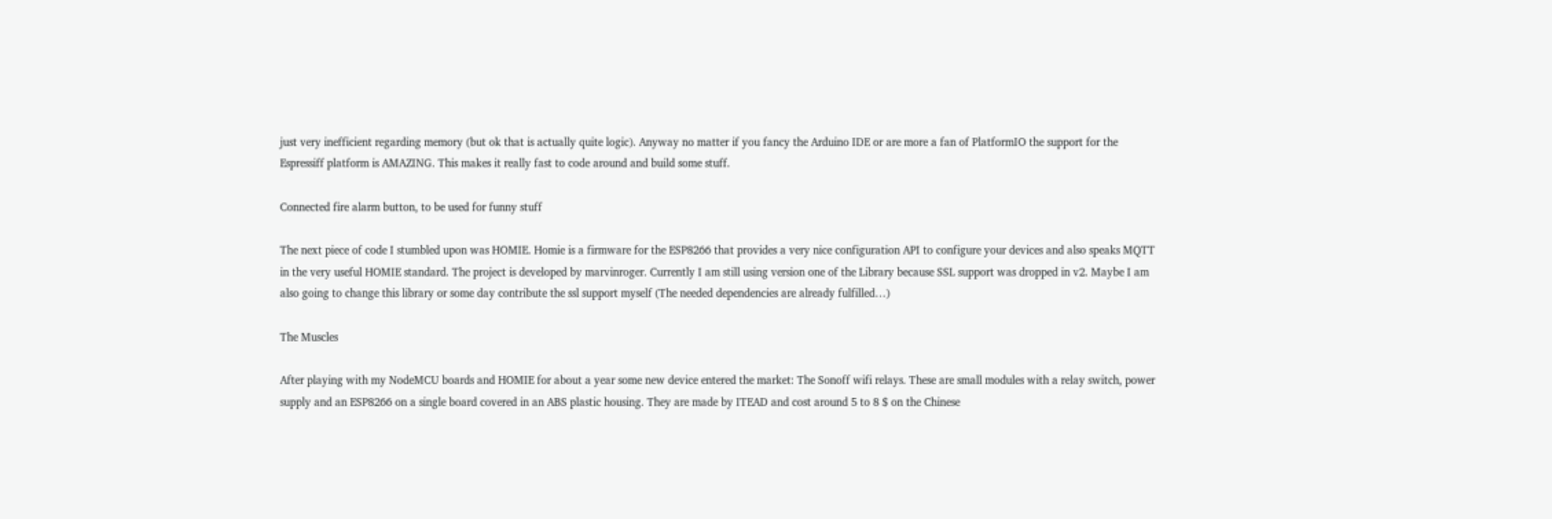just very inefficient regarding memory (but ok that is actually quite logic). Anyway no matter if you fancy the Arduino IDE or are more a fan of PlatformIO the support for the Espressiff platform is AMAZING. This makes it really fast to code around and build some stuff.

Connected fire alarm button, to be used for funny stuff

The next piece of code I stumbled upon was HOMIE. Homie is a firmware for the ESP8266 that provides a very nice configuration API to configure your devices and also speaks MQTT in the very useful HOMIE standard. The project is developed by marvinroger. Currently I am still using version one of the Library because SSL support was dropped in v2. Maybe I am also going to change this library or some day contribute the ssl support myself (The needed dependencies are already fulfilled…)

The Muscles

After playing with my NodeMCU boards and HOMIE for about a year some new device entered the market: The Sonoff wifi relays. These are small modules with a relay switch, power supply and an ESP8266 on a single board covered in an ABS plastic housing. They are made by ITEAD and cost around 5 to 8 $ on the Chinese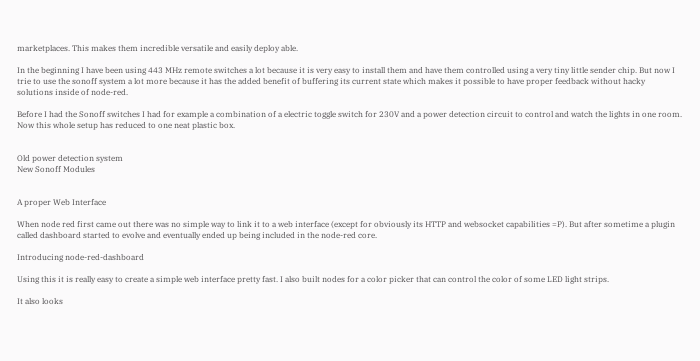marketplaces. This makes them incredible versatile and easily deploy able.

In the beginning I have been using 443 MHz remote switches a lot because it is very easy to install them and have them controlled using a very tiny little sender chip. But now I trie to use the sonoff system a lot more because it has the added benefit of buffering its current state which makes it possible to have proper feedback without hacky solutions inside of node-red.

Before I had the Sonoff switches I had for example a combination of a electric toggle switch for 230V and a power detection circuit to control and watch the lights in one room. Now this whole setup has reduced to one neat plastic box.


Old power detection system
New Sonoff Modules


A proper Web Interface

When node red first came out there was no simple way to link it to a web interface (except for obviously its HTTP and websocket capabilities =P). But after sometime a plugin called dashboard started to evolve and eventually ended up being included in the node-red core.

Introducing node-red-dashboard

Using this it is really easy to create a simple web interface pretty fast. I also built nodes for a color picker that can control the color of some LED light strips.

It also looks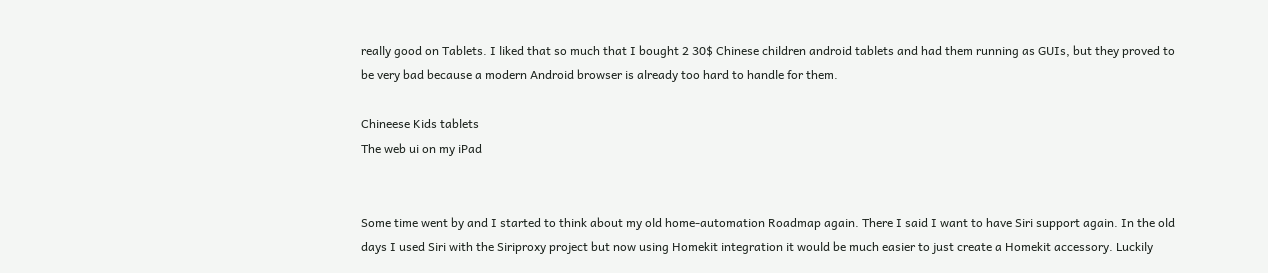really good on Tablets. I liked that so much that I bought 2 30$ Chinese children android tablets and had them running as GUIs, but they proved to be very bad because a modern Android browser is already too hard to handle for them.

Chineese Kids tablets
The web ui on my iPad


Some time went by and I started to think about my old home-automation Roadmap again. There I said I want to have Siri support again. In the old days I used Siri with the Siriproxy project but now using Homekit integration it would be much easier to just create a Homekit accessory. Luckily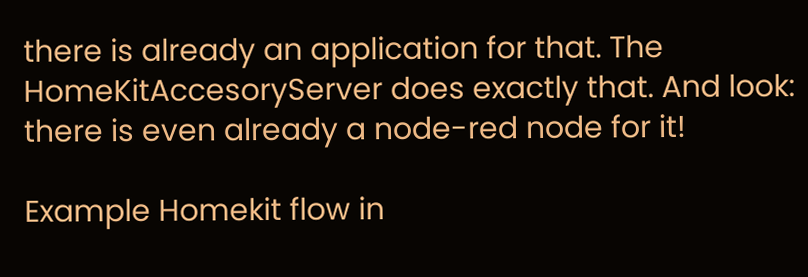there is already an application for that. The HomeKitAccesoryServer does exactly that. And look: there is even already a node-red node for it!

Example Homekit flow in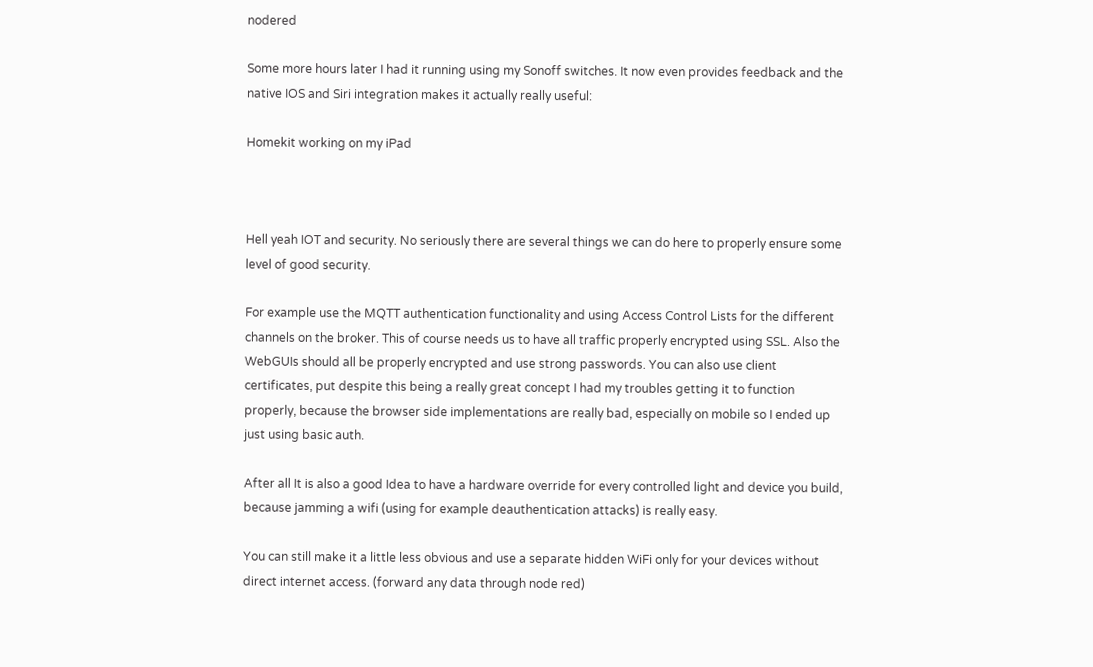nodered

Some more hours later I had it running using my Sonoff switches. It now even provides feedback and the native IOS and Siri integration makes it actually really useful:

Homekit working on my iPad



Hell yeah IOT and security. No seriously there are several things we can do here to properly ensure some level of good security.

For example use the MQTT authentication functionality and using Access Control Lists for the different channels on the broker. This of course needs us to have all traffic properly encrypted using SSL. Also the WebGUIs should all be properly encrypted and use strong passwords. You can also use client certificates, put despite this being a really great concept I had my troubles getting it to function properly, because the browser side implementations are really bad, especially on mobile so I ended up just using basic auth.

After all It is also a good Idea to have a hardware override for every controlled light and device you build, because jamming a wifi (using for example deauthentication attacks) is really easy.

You can still make it a little less obvious and use a separate hidden WiFi only for your devices without direct internet access. (forward any data through node red)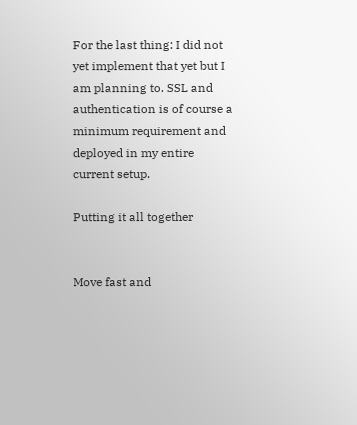For the last thing: I did not yet implement that yet but I am planning to. SSL and authentication is of course a minimum requirement and deployed in my entire current setup.

Putting it all together


Move fast and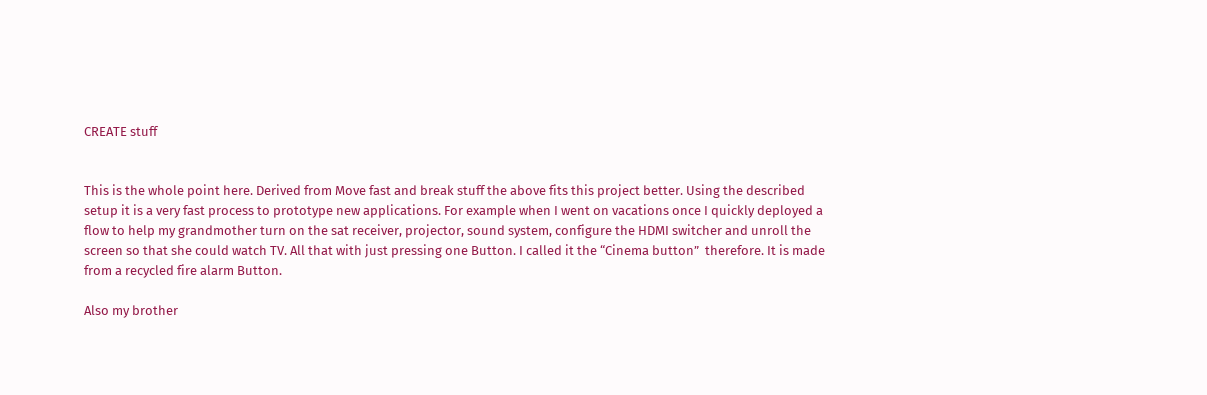CREATE stuff


This is the whole point here. Derived from Move fast and break stuff the above fits this project better. Using the described setup it is a very fast process to prototype new applications. For example when I went on vacations once I quickly deployed a flow to help my grandmother turn on the sat receiver, projector, sound system, configure the HDMI switcher and unroll the screen so that she could watch TV. All that with just pressing one Button. I called it the “Cinema button”  therefore. It is made from a recycled fire alarm Button.

Also my brother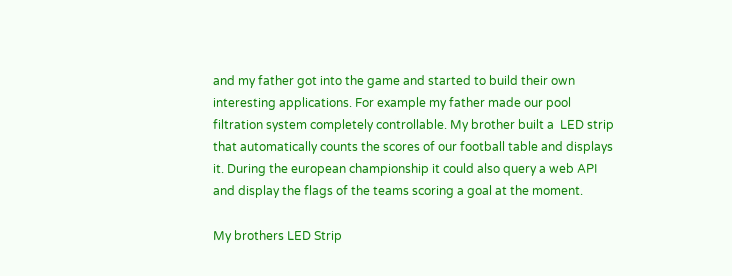and my father got into the game and started to build their own interesting applications. For example my father made our pool filtration system completely controllable. My brother built a  LED strip that automatically counts the scores of our football table and displays it. During the european championship it could also query a web API and display the flags of the teams scoring a goal at the moment.

My brothers LED Strip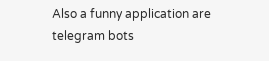Also a funny application are telegram bots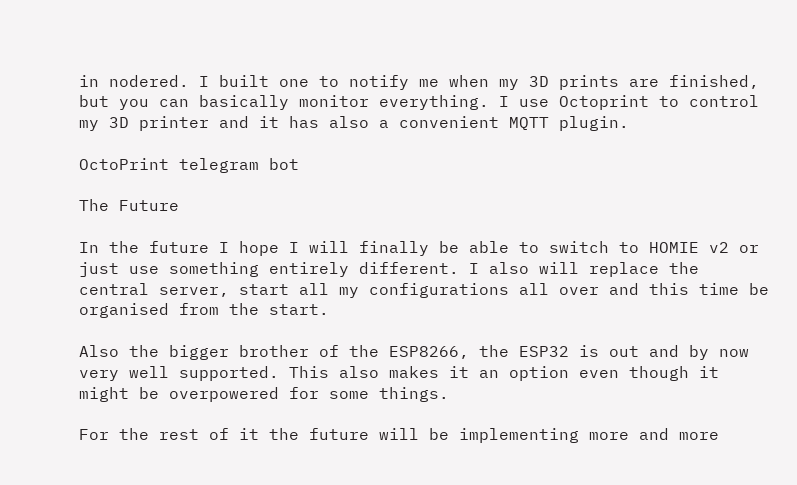in nodered. I built one to notify me when my 3D prints are finished, but you can basically monitor everything. I use Octoprint to control my 3D printer and it has also a convenient MQTT plugin.

OctoPrint telegram bot

The Future

In the future I hope I will finally be able to switch to HOMIE v2 or just use something entirely different. I also will replace the central server, start all my configurations all over and this time be organised from the start.

Also the bigger brother of the ESP8266, the ESP32 is out and by now very well supported. This also makes it an option even though it might be overpowered for some things.

For the rest of it the future will be implementing more and more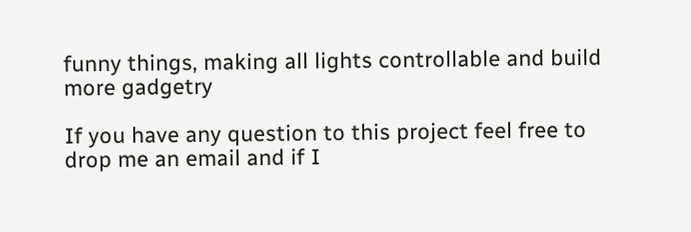funny things, making all lights controllable and build more gadgetry

If you have any question to this project feel free to drop me an email and if I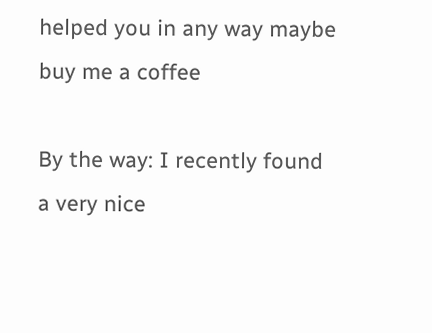helped you in any way maybe buy me a coffee

By the way: I recently found a very nice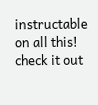instructable on all this! check it out